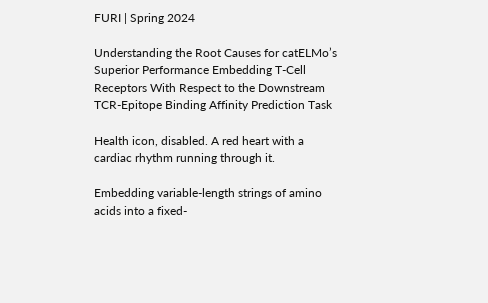FURI | Spring 2024

Understanding the Root Causes for catELMo’s Superior Performance Embedding T-Cell Receptors With Respect to the Downstream TCR-Epitope Binding Affinity Prediction Task

Health icon, disabled. A red heart with a cardiac rhythm running through it.

Embedding variable-length strings of amino acids into a fixed-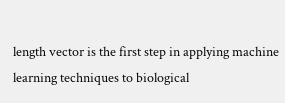length vector is the first step in applying machine learning techniques to biological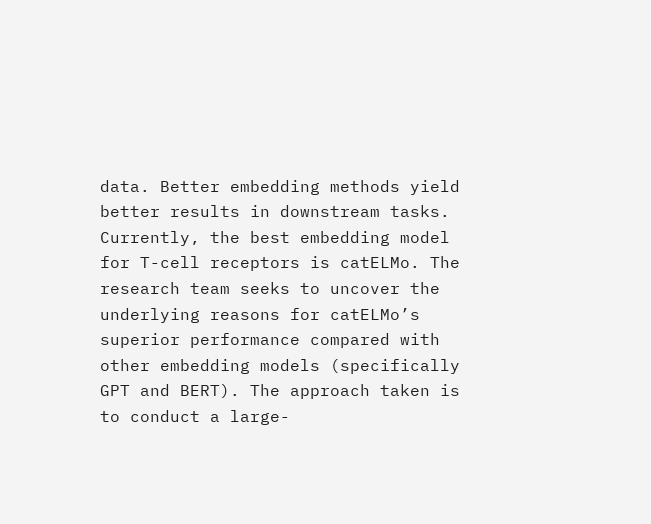data. Better embedding methods yield better results in downstream tasks. Currently, the best embedding model for T-cell receptors is catELMo. The research team seeks to uncover the underlying reasons for catELMo’s superior performance compared with other embedding models (specifically GPT and BERT). The approach taken is to conduct a large-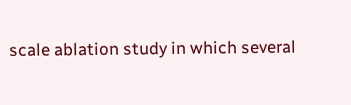scale ablation study in which several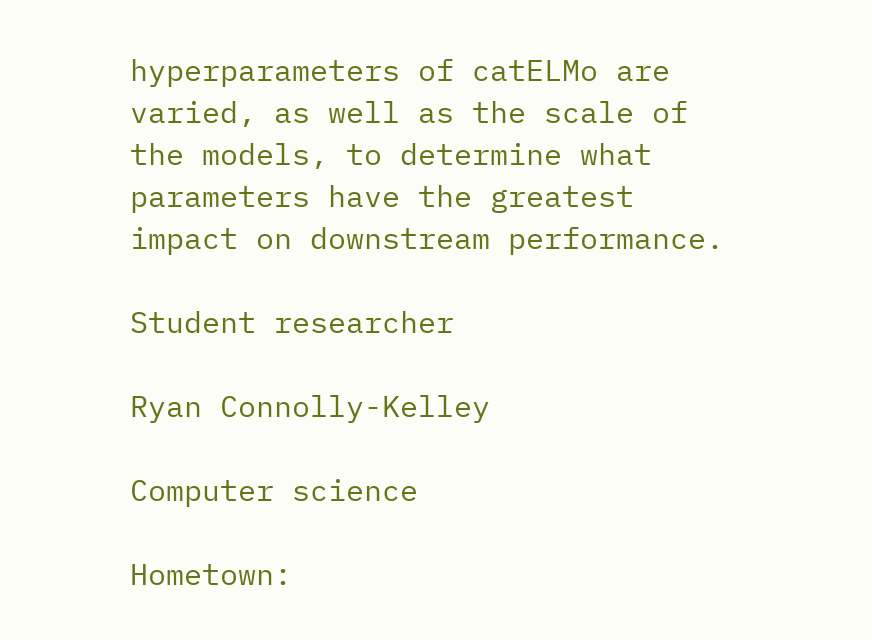hyperparameters of catELMo are varied, as well as the scale of the models, to determine what parameters have the greatest impact on downstream performance.

Student researcher

Ryan Connolly-Kelley

Computer science

Hometown: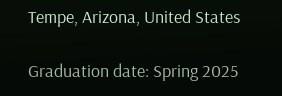Tempe, Arizona, United States

Graduation date: Spring 2025